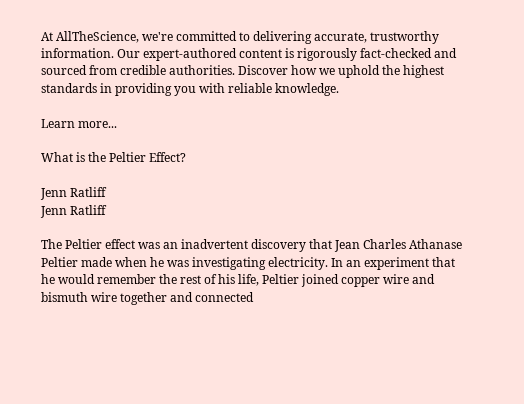At AllTheScience, we're committed to delivering accurate, trustworthy information. Our expert-authored content is rigorously fact-checked and sourced from credible authorities. Discover how we uphold the highest standards in providing you with reliable knowledge.

Learn more...

What is the Peltier Effect?

Jenn Ratliff
Jenn Ratliff

The Peltier effect was an inadvertent discovery that Jean Charles Athanase Peltier made when he was investigating electricity. In an experiment that he would remember the rest of his life, Peltier joined copper wire and bismuth wire together and connected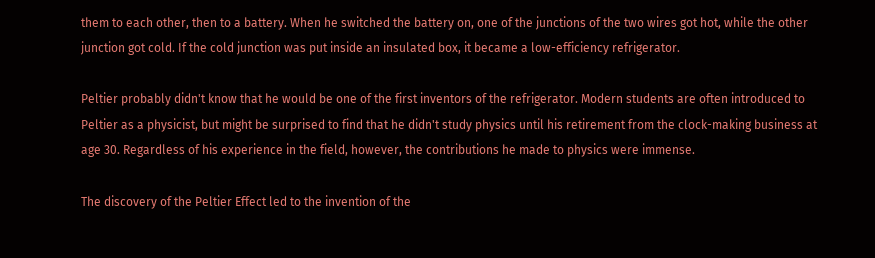them to each other, then to a battery. When he switched the battery on, one of the junctions of the two wires got hot, while the other junction got cold. If the cold junction was put inside an insulated box, it became a low-efficiency refrigerator.

Peltier probably didn't know that he would be one of the first inventors of the refrigerator. Modern students are often introduced to Peltier as a physicist, but might be surprised to find that he didn't study physics until his retirement from the clock-making business at age 30. Regardless of his experience in the field, however, the contributions he made to physics were immense.

The discovery of the Peltier Effect led to the invention of the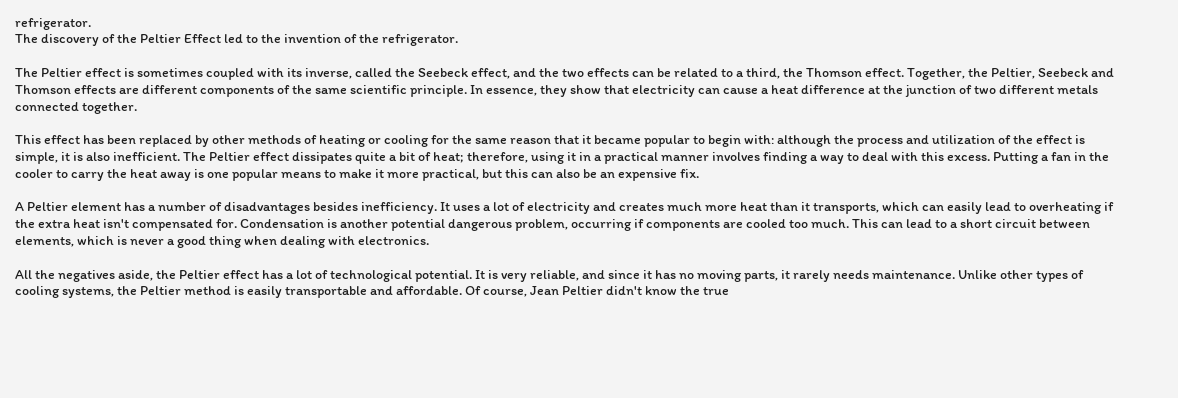refrigerator.
The discovery of the Peltier Effect led to the invention of the refrigerator.

The Peltier effect is sometimes coupled with its inverse, called the Seebeck effect, and the two effects can be related to a third, the Thomson effect. Together, the Peltier, Seebeck and Thomson effects are different components of the same scientific principle. In essence, they show that electricity can cause a heat difference at the junction of two different metals connected together.

This effect has been replaced by other methods of heating or cooling for the same reason that it became popular to begin with: although the process and utilization of the effect is simple, it is also inefficient. The Peltier effect dissipates quite a bit of heat; therefore, using it in a practical manner involves finding a way to deal with this excess. Putting a fan in the cooler to carry the heat away is one popular means to make it more practical, but this can also be an expensive fix.

A Peltier element has a number of disadvantages besides inefficiency. It uses a lot of electricity and creates much more heat than it transports, which can easily lead to overheating if the extra heat isn't compensated for. Condensation is another potential dangerous problem, occurring if components are cooled too much. This can lead to a short circuit between elements, which is never a good thing when dealing with electronics.

All the negatives aside, the Peltier effect has a lot of technological potential. It is very reliable, and since it has no moving parts, it rarely needs maintenance. Unlike other types of cooling systems, the Peltier method is easily transportable and affordable. Of course, Jean Peltier didn't know the true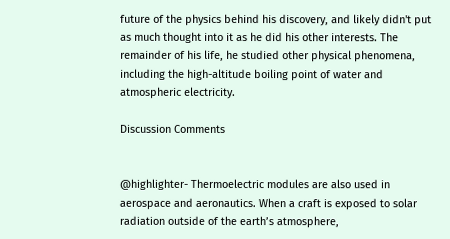future of the physics behind his discovery, and likely didn't put as much thought into it as he did his other interests. The remainder of his life, he studied other physical phenomena, including the high-altitude boiling point of water and atmospheric electricity.

Discussion Comments


@highlighter- Thermoelectric modules are also used in aerospace and aeronautics. When a craft is exposed to solar radiation outside of the earth’s atmosphere,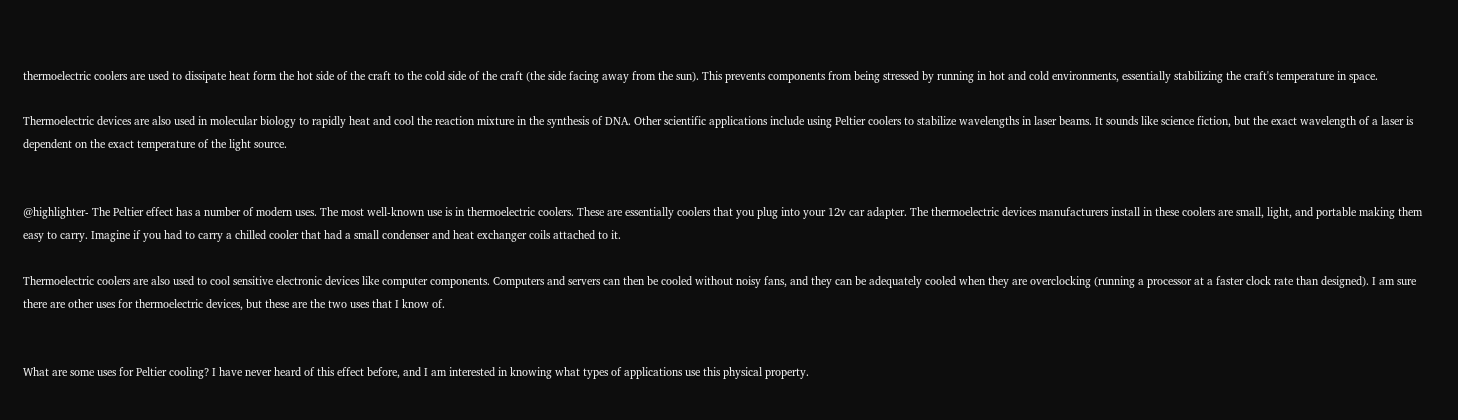thermoelectric coolers are used to dissipate heat form the hot side of the craft to the cold side of the craft (the side facing away from the sun). This prevents components from being stressed by running in hot and cold environments, essentially stabilizing the craft's temperature in space.

Thermoelectric devices are also used in molecular biology to rapidly heat and cool the reaction mixture in the synthesis of DNA. Other scientific applications include using Peltier coolers to stabilize wavelengths in laser beams. It sounds like science fiction, but the exact wavelength of a laser is dependent on the exact temperature of the light source.


@highlighter- The Peltier effect has a number of modern uses. The most well-known use is in thermoelectric coolers. These are essentially coolers that you plug into your 12v car adapter. The thermoelectric devices manufacturers install in these coolers are small, light, and portable making them easy to carry. Imagine if you had to carry a chilled cooler that had a small condenser and heat exchanger coils attached to it.

Thermoelectric coolers are also used to cool sensitive electronic devices like computer components. Computers and servers can then be cooled without noisy fans, and they can be adequately cooled when they are overclocking (running a processor at a faster clock rate than designed). I am sure there are other uses for thermoelectric devices, but these are the two uses that I know of.


What are some uses for Peltier cooling? I have never heard of this effect before, and I am interested in knowing what types of applications use this physical property.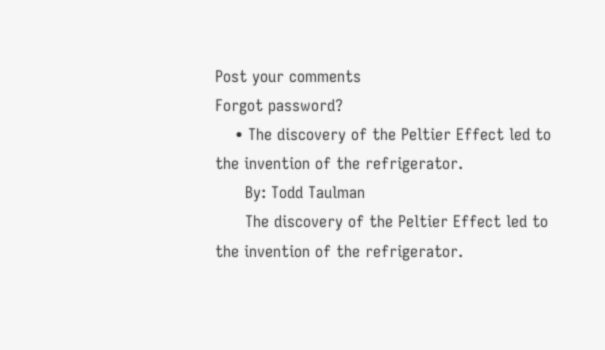Post your comments
Forgot password?
    • The discovery of the Peltier Effect led to the invention of the refrigerator.
      By: Todd Taulman
      The discovery of the Peltier Effect led to the invention of the refrigerator.